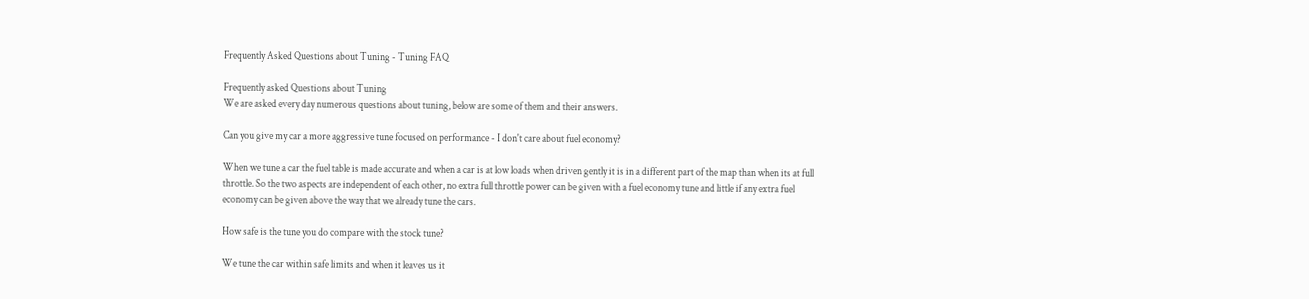Frequently Asked Questions about Tuning - Tuning FAQ

Frequently asked Questions about Tuning
We are asked every day numerous questions about tuning, below are some of them and their answers.

Can you give my car a more aggressive tune focused on performance - I don't care about fuel economy?

When we tune a car the fuel table is made accurate and when a car is at low loads when driven gently it is in a different part of the map than when its at full throttle. So the two aspects are independent of each other, no extra full throttle power can be given with a fuel economy tune and little if any extra fuel economy can be given above the way that we already tune the cars.

How safe is the tune you do compare with the stock tune?

We tune the car within safe limits and when it leaves us it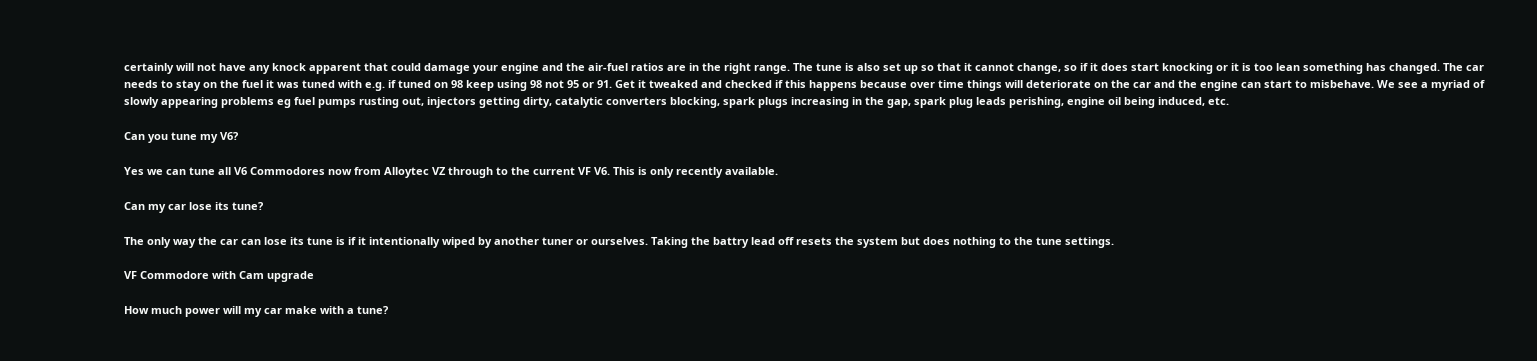certainly will not have any knock apparent that could damage your engine and the air-fuel ratios are in the right range. The tune is also set up so that it cannot change, so if it does start knocking or it is too lean something has changed. The car needs to stay on the fuel it was tuned with e.g. if tuned on 98 keep using 98 not 95 or 91. Get it tweaked and checked if this happens because over time things will deteriorate on the car and the engine can start to misbehave. We see a myriad of slowly appearing problems eg fuel pumps rusting out, injectors getting dirty, catalytic converters blocking, spark plugs increasing in the gap, spark plug leads perishing, engine oil being induced, etc.

Can you tune my V6?

Yes we can tune all V6 Commodores now from Alloytec VZ through to the current VF V6. This is only recently available.

Can my car lose its tune?

The only way the car can lose its tune is if it intentionally wiped by another tuner or ourselves. Taking the battry lead off resets the system but does nothing to the tune settings.

VF Commodore with Cam upgrade

How much power will my car make with a tune?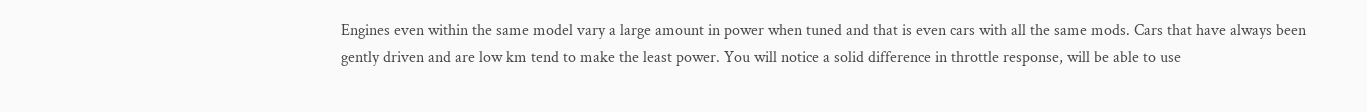Engines even within the same model vary a large amount in power when tuned and that is even cars with all the same mods. Cars that have always been gently driven and are low km tend to make the least power. You will notice a solid difference in throttle response, will be able to use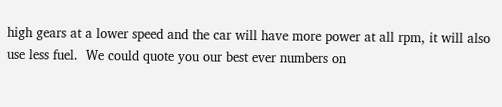high gears at a lower speed and the car will have more power at all rpm, it will also use less fuel.  We could quote you our best ever numbers on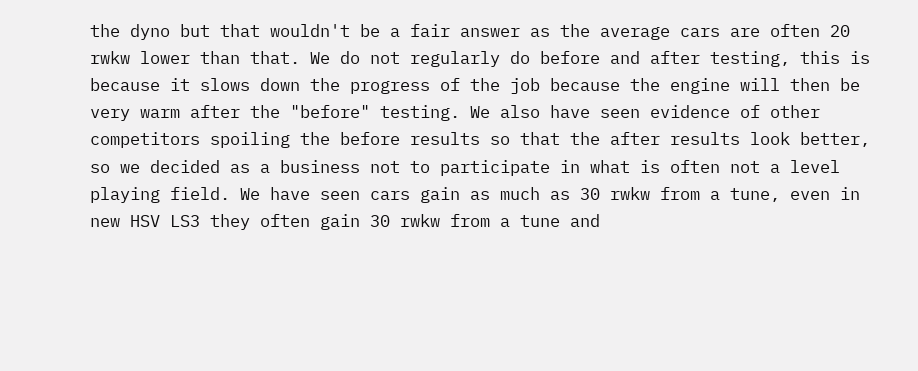the dyno but that wouldn't be a fair answer as the average cars are often 20 rwkw lower than that. We do not regularly do before and after testing, this is because it slows down the progress of the job because the engine will then be very warm after the "before" testing. We also have seen evidence of other competitors spoiling the before results so that the after results look better, so we decided as a business not to participate in what is often not a level playing field. We have seen cars gain as much as 30 rwkw from a tune, even in new HSV LS3 they often gain 30 rwkw from a tune and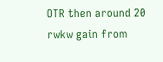OTR then around 20 rwkw gain from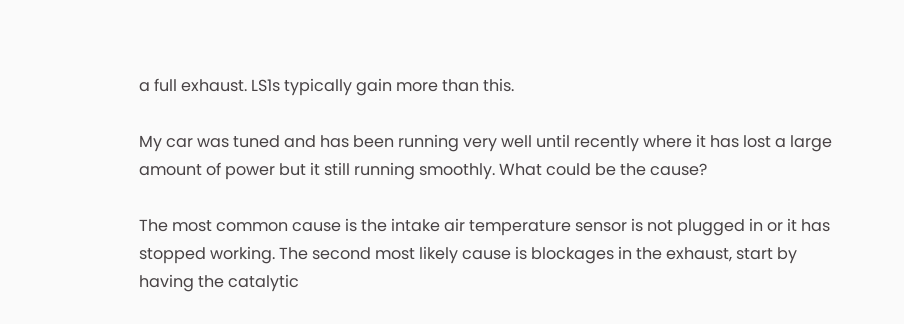a full exhaust. LS1s typically gain more than this.

My car was tuned and has been running very well until recently where it has lost a large amount of power but it still running smoothly. What could be the cause?

The most common cause is the intake air temperature sensor is not plugged in or it has stopped working. The second most likely cause is blockages in the exhaust, start by having the catalytic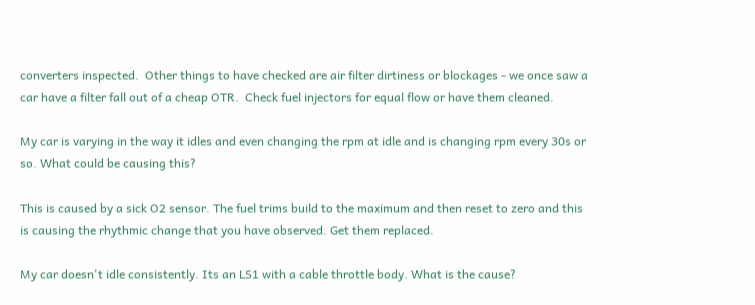converters inspected.  Other things to have checked are air filter dirtiness or blockages - we once saw a car have a filter fall out of a cheap OTR.  Check fuel injectors for equal flow or have them cleaned.

My car is varying in the way it idles and even changing the rpm at idle and is changing rpm every 30s or so. What could be causing this?

This is caused by a sick O2 sensor. The fuel trims build to the maximum and then reset to zero and this is causing the rhythmic change that you have observed. Get them replaced.

My car doesn't idle consistently. Its an LS1 with a cable throttle body. What is the cause?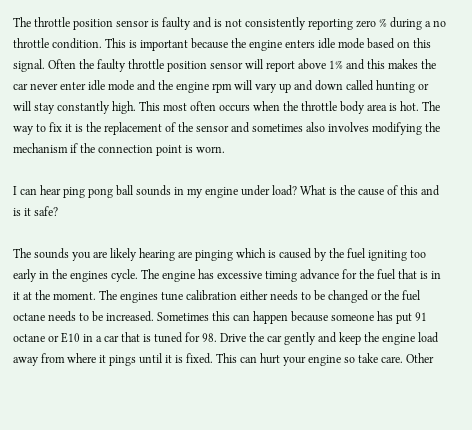The throttle position sensor is faulty and is not consistently reporting zero % during a no throttle condition. This is important because the engine enters idle mode based on this signal. Often the faulty throttle position sensor will report above 1% and this makes the car never enter idle mode and the engine rpm will vary up and down called hunting or will stay constantly high. This most often occurs when the throttle body area is hot. The way to fix it is the replacement of the sensor and sometimes also involves modifying the mechanism if the connection point is worn.

I can hear ping pong ball sounds in my engine under load? What is the cause of this and is it safe?

The sounds you are likely hearing are pinging which is caused by the fuel igniting too early in the engines cycle. The engine has excessive timing advance for the fuel that is in it at the moment. The engines tune calibration either needs to be changed or the fuel octane needs to be increased. Sometimes this can happen because someone has put 91 octane or E10 in a car that is tuned for 98. Drive the car gently and keep the engine load away from where it pings until it is fixed. This can hurt your engine so take care. Other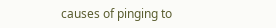causes of pinging to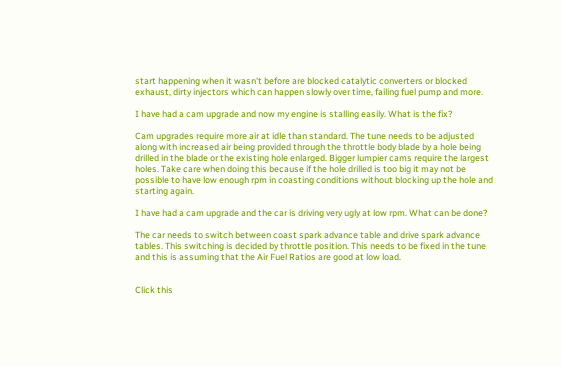start happening when it wasn't before are blocked catalytic converters or blocked exhaust, dirty injectors which can happen slowly over time, failing fuel pump and more.

I have had a cam upgrade and now my engine is stalling easily. What is the fix?

Cam upgrades require more air at idle than standard. The tune needs to be adjusted along with increased air being provided through the throttle body blade by a hole being drilled in the blade or the existing hole enlarged. Bigger lumpier cams require the largest holes. Take care when doing this because if the hole drilled is too big it may not be possible to have low enough rpm in coasting conditions without blocking up the hole and starting again.

I have had a cam upgrade and the car is driving very ugly at low rpm. What can be done?

The car needs to switch between coast spark advance table and drive spark advance tables. This switching is decided by throttle position. This needs to be fixed in the tune and this is assuming that the Air Fuel Ratios are good at low load.


Click this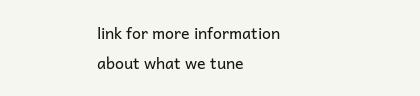link for more information about what we tune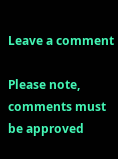Leave a comment

Please note, comments must be approved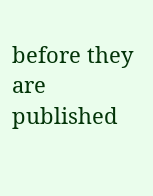before they are published